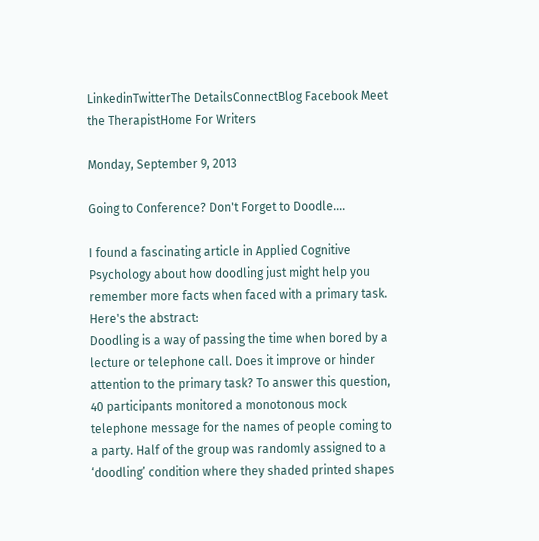LinkedinTwitterThe DetailsConnectBlog Facebook Meet the TherapistHome For Writers

Monday, September 9, 2013

Going to Conference? Don't Forget to Doodle....

I found a fascinating article in Applied Cognitive Psychology about how doodling just might help you remember more facts when faced with a primary task.  Here's the abstract:
Doodling is a way of passing the time when bored by a lecture or telephone call. Does it improve or hinder attention to the primary task? To answer this question, 40 participants monitored a monotonous mock telephone message for the names of people coming to a party. Half of the group was randomly assigned to a ‘doodling’ condition where they shaded printed shapes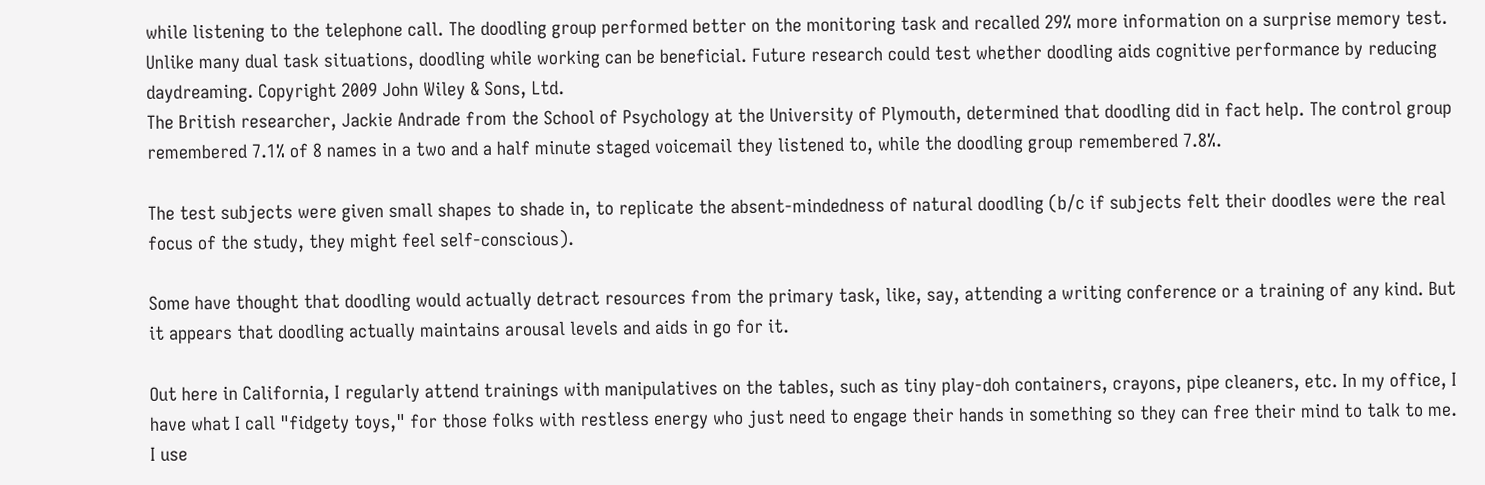while listening to the telephone call. The doodling group performed better on the monitoring task and recalled 29% more information on a surprise memory test. Unlike many dual task situations, doodling while working can be beneficial. Future research could test whether doodling aids cognitive performance by reducing daydreaming. Copyright 2009 John Wiley & Sons, Ltd.
The British researcher, Jackie Andrade from the School of Psychology at the University of Plymouth, determined that doodling did in fact help. The control group remembered 7.1% of 8 names in a two and a half minute staged voicemail they listened to, while the doodling group remembered 7.8%.

The test subjects were given small shapes to shade in, to replicate the absent-mindedness of natural doodling (b/c if subjects felt their doodles were the real focus of the study, they might feel self-conscious).

Some have thought that doodling would actually detract resources from the primary task, like, say, attending a writing conference or a training of any kind. But it appears that doodling actually maintains arousal levels and aids in go for it.

Out here in California, I regularly attend trainings with manipulatives on the tables, such as tiny play-doh containers, crayons, pipe cleaners, etc. In my office, I have what I call "fidgety toys," for those folks with restless energy who just need to engage their hands in something so they can free their mind to talk to me. I use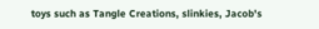toys such as Tangle Creations, slinkies, Jacob's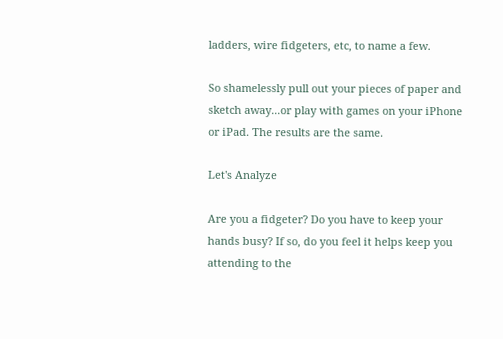ladders, wire fidgeters, etc, to name a few.

So shamelessly pull out your pieces of paper and sketch away...or play with games on your iPhone or iPad. The results are the same.

Let's Analyze

Are you a fidgeter? Do you have to keep your hands busy? If so, do you feel it helps keep you attending to the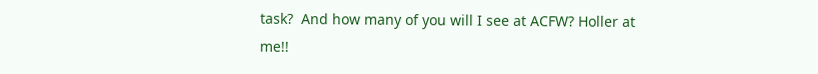task?  And how many of you will I see at ACFW? Holler at me!!